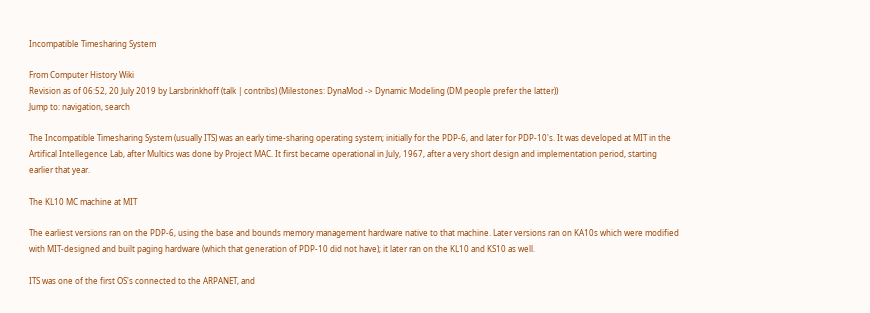Incompatible Timesharing System

From Computer History Wiki
Revision as of 06:52, 20 July 2019 by Larsbrinkhoff (talk | contribs) (Milestones: DynaMod -> Dynamic Modeling (DM people prefer the latter))
Jump to: navigation, search

The Incompatible Timesharing System (usually ITS) was an early time-sharing operating system; initially for the PDP-6, and later for PDP-10's. It was developed at MIT in the Artifical Intellegence Lab, after Multics was done by Project MAC. It first became operational in July, 1967, after a very short design and implementation period, starting earlier that year.

The KL10 MC machine at MIT

The earliest versions ran on the PDP-6, using the base and bounds memory management hardware native to that machine. Later versions ran on KA10s which were modified with MIT-designed and built paging hardware (which that generation of PDP-10 did not have); it later ran on the KL10 and KS10 as well.

ITS was one of the first OS's connected to the ARPANET, and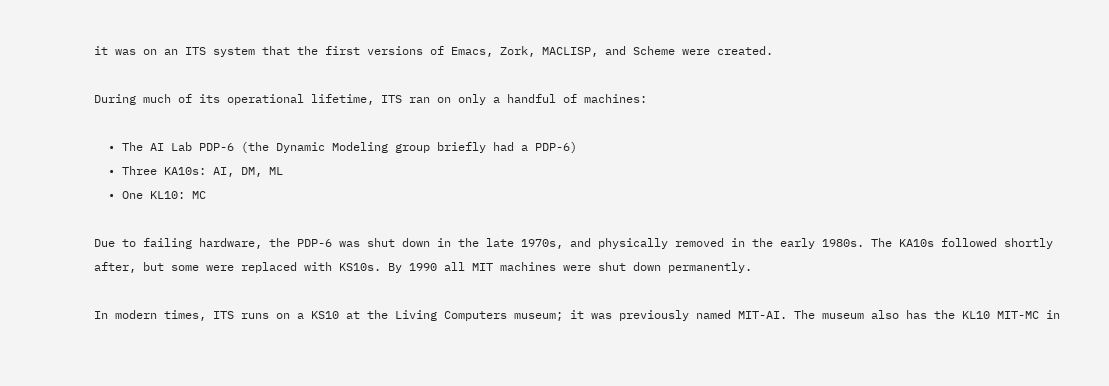it was on an ITS system that the first versions of Emacs, Zork, MACLISP, and Scheme were created.

During much of its operational lifetime, ITS ran on only a handful of machines:

  • The AI Lab PDP-6 (the Dynamic Modeling group briefly had a PDP-6)
  • Three KA10s: AI, DM, ML
  • One KL10: MC

Due to failing hardware, the PDP-6 was shut down in the late 1970s, and physically removed in the early 1980s. The KA10s followed shortly after, but some were replaced with KS10s. By 1990 all MIT machines were shut down permanently.

In modern times, ITS runs on a KS10 at the Living Computers museum; it was previously named MIT-AI. The museum also has the KL10 MIT-MC in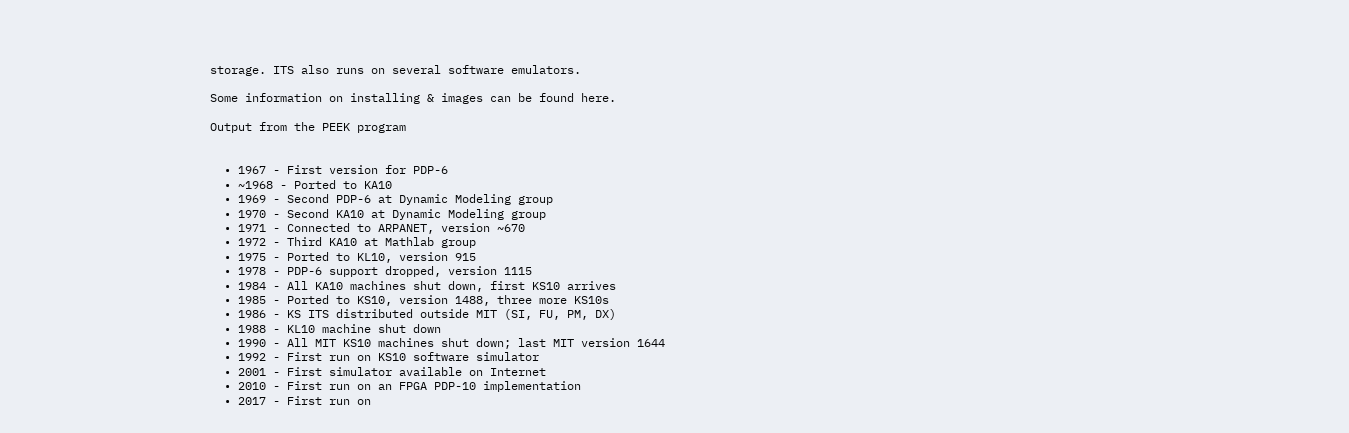storage. ITS also runs on several software emulators.

Some information on installing & images can be found here.

Output from the PEEK program


  • 1967 - First version for PDP-6
  • ~1968 - Ported to KA10
  • 1969 - Second PDP-6 at Dynamic Modeling group
  • 1970 - Second KA10 at Dynamic Modeling group
  • 1971 - Connected to ARPANET, version ~670
  • 1972 - Third KA10 at Mathlab group
  • 1975 - Ported to KL10, version 915
  • 1978 - PDP-6 support dropped, version 1115
  • 1984 - All KA10 machines shut down, first KS10 arrives
  • 1985 - Ported to KS10, version 1488, three more KS10s
  • 1986 - KS ITS distributed outside MIT (SI, FU, PM, DX)
  • 1988 - KL10 machine shut down
  • 1990 - All MIT KS10 machines shut down; last MIT version 1644
  • 1992 - First run on KS10 software simulator
  • 2001 - First simulator available on Internet
  • 2010 - First run on an FPGA PDP-10 implementation
  • 2017 - First run on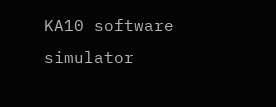KA10 software simulator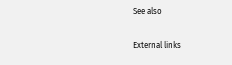See also

External links